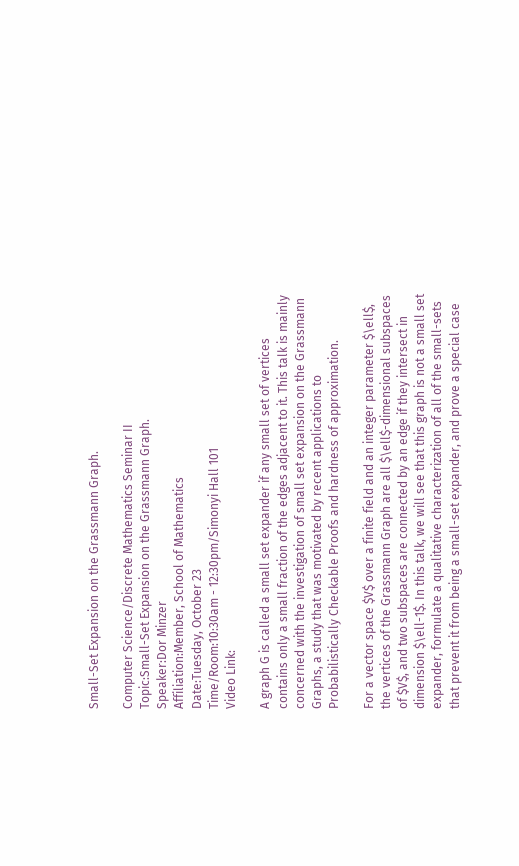Small-Set Expansion on the Grassmann Graph.

Computer Science/Discrete Mathematics Seminar II
Topic:Small-Set Expansion on the Grassmann Graph.
Speaker:Dor Minzer
Affiliation:Member, School of Mathematics
Date:Tuesday, October 23
Time/Room:10:30am - 12:30pm/Simonyi Hall 101
Video Link:

A graph G is called a small set expander if any small set of vertices contains only a small fraction of the edges adjacent to it. This talk is mainly concerned with the investigation of small set expansion on the Grassmann Graphs, a study that was motivated by recent applications to Probabilistically Checkable Proofs and hardness of approximation.

For a vector space $V$ over a finite field and an integer parameter $\ell$, the vertices of the Grassmann Graph are all $\ell$-dimensional subspaces of $V$, and two subspaces are connected by an edge if they intersect in dimension $\ell-1$. In this talk, we will see that this graph is not a small set expander, formulate a qualitative characterization of all of the small-sets that prevent it from being a small-set expander, and prove a special case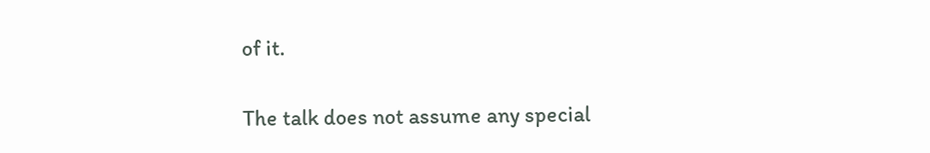of it.

The talk does not assume any special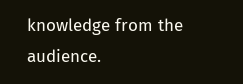knowledge from the audience.